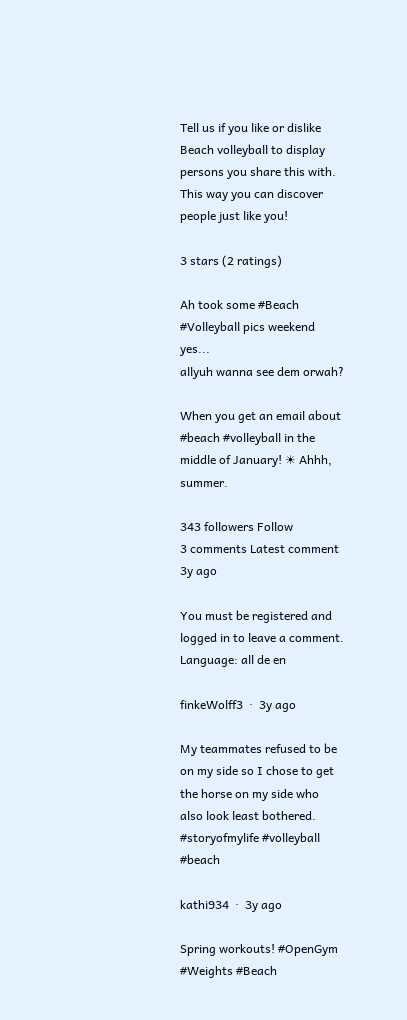Tell us if you like or dislike Beach volleyball to display persons you share this with. This way you can discover people just like you!

3 stars (2 ratings)

Ah took some #Beach #Volleyball pics weekend yes...
allyuh wanna see dem orwah?

When you get an email about #beach #volleyball in the middle of January! ☀ Ahhh, summer.

343 followers Follow
3 comments Latest comment 3y ago

You must be registered and logged in to leave a comment.
Language: all de en

finkeWolff3  ·  3y ago

My teammates refused to be on my side so I chose to get the horse on my side who also look least bothered. #storyofmylife #volleyball #beach

kathi934  ·  3y ago

Spring workouts! #OpenGym #Weights #Beach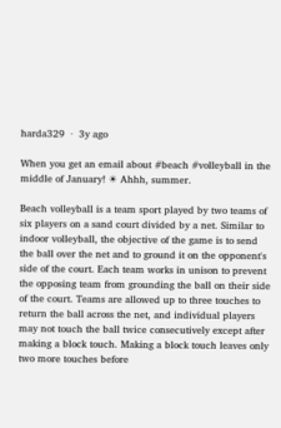harda329  ·  3y ago

When you get an email about #beach #volleyball in the middle of January! ☀ Ahhh, summer.

Beach volleyball is a team sport played by two teams of six players on a sand court divided by a net. Similar to indoor volleyball, the objective of the game is to send the ball over the net and to ground it on the opponent's side of the court. Each team works in unison to prevent the opposing team from grounding the ball on their side of the court. Teams are allowed up to three touches to return the ball across the net, and individual players may not touch the ball twice consecutively except after making a block touch. Making a block touch leaves only two more touches before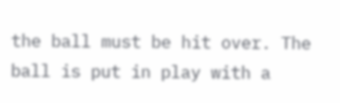the ball must be hit over. The ball is put in play with a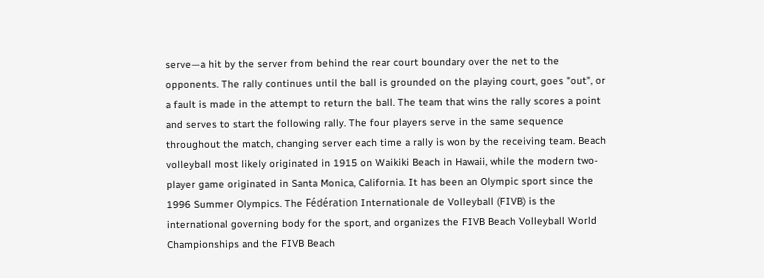serve—a hit by the server from behind the rear court boundary over the net to the opponents. The rally continues until the ball is grounded on the playing court, goes "out", or a fault is made in the attempt to return the ball. The team that wins the rally scores a point and serves to start the following rally. The four players serve in the same sequence throughout the match, changing server each time a rally is won by the receiving team. Beach volleyball most likely originated in 1915 on Waikiki Beach in Hawaii, while the modern two-player game originated in Santa Monica, California. It has been an Olympic sport since the 1996 Summer Olympics. The Fédération Internationale de Volleyball (FIVB) is the international governing body for the sport, and organizes the FIVB Beach Volleyball World Championships and the FIVB Beach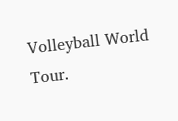Volleyball World Tour.